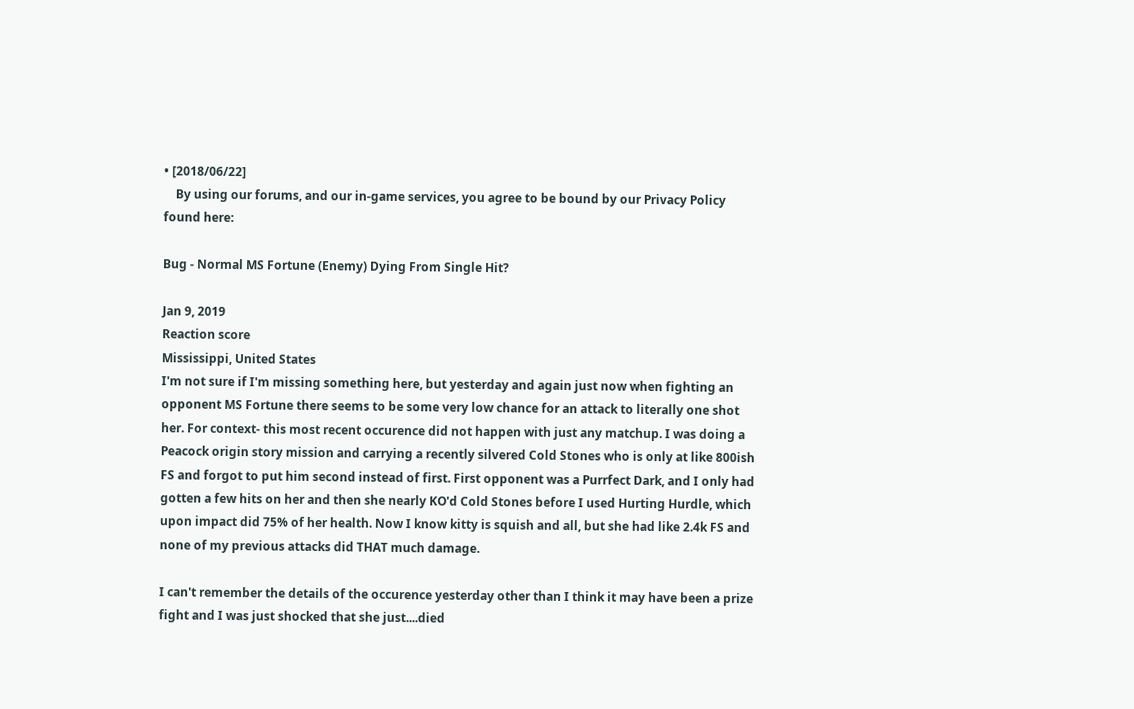• [2018/06/22]
    By using our forums, and our in-game services, you agree to be bound by our Privacy Policy found here:

Bug - Normal MS Fortune (Enemy) Dying From Single Hit?

Jan 9, 2019
Reaction score
Mississippi, United States
I'm not sure if I'm missing something here, but yesterday and again just now when fighting an opponent MS Fortune there seems to be some very low chance for an attack to literally one shot her. For context- this most recent occurence did not happen with just any matchup. I was doing a Peacock origin story mission and carrying a recently silvered Cold Stones who is only at like 800ish FS and forgot to put him second instead of first. First opponent was a Purrfect Dark, and I only had gotten a few hits on her and then she nearly KO'd Cold Stones before I used Hurting Hurdle, which upon impact did 75% of her health. Now I know kitty is squish and all, but she had like 2.4k FS and none of my previous attacks did THAT much damage.

I can't remember the details of the occurence yesterday other than I think it may have been a prize fight and I was just shocked that she just....died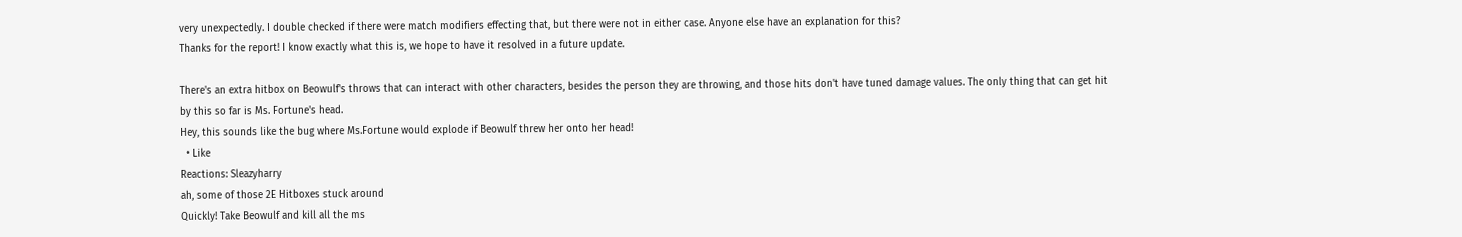very unexpectedly. I double checked if there were match modifiers effecting that, but there were not in either case. Anyone else have an explanation for this?
Thanks for the report! I know exactly what this is, we hope to have it resolved in a future update.

There's an extra hitbox on Beowulf's throws that can interact with other characters, besides the person they are throwing, and those hits don't have tuned damage values. The only thing that can get hit by this so far is Ms. Fortune's head.
Hey, this sounds like the bug where Ms.Fortune would explode if Beowulf threw her onto her head!
  • Like
Reactions: Sleazyharry
ah, some of those 2E Hitboxes stuck around
Quickly! Take Beowulf and kill all the ms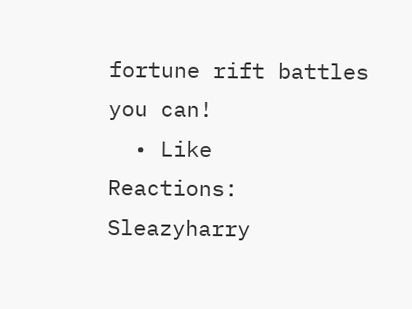fortune rift battles you can!
  • Like
Reactions: Sleazyharry